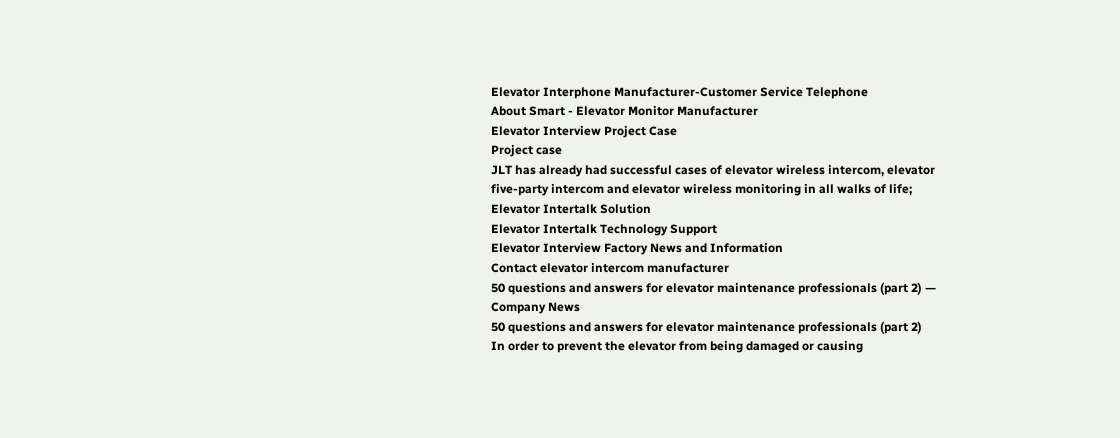Elevator Interphone Manufacturer-Customer Service Telephone
About Smart - Elevator Monitor Manufacturer
Elevator Interview Project Case
Project case
JLT has already had successful cases of elevator wireless intercom, elevator five-party intercom and elevator wireless monitoring in all walks of life;
Elevator Intertalk Solution
Elevator Intertalk Technology Support
Elevator Interview Factory News and Information
Contact elevator intercom manufacturer
50 questions and answers for elevator maintenance professionals (part 2) — Company News
50 questions and answers for elevator maintenance professionals (part 2)
In order to prevent the elevator from being damaged or causing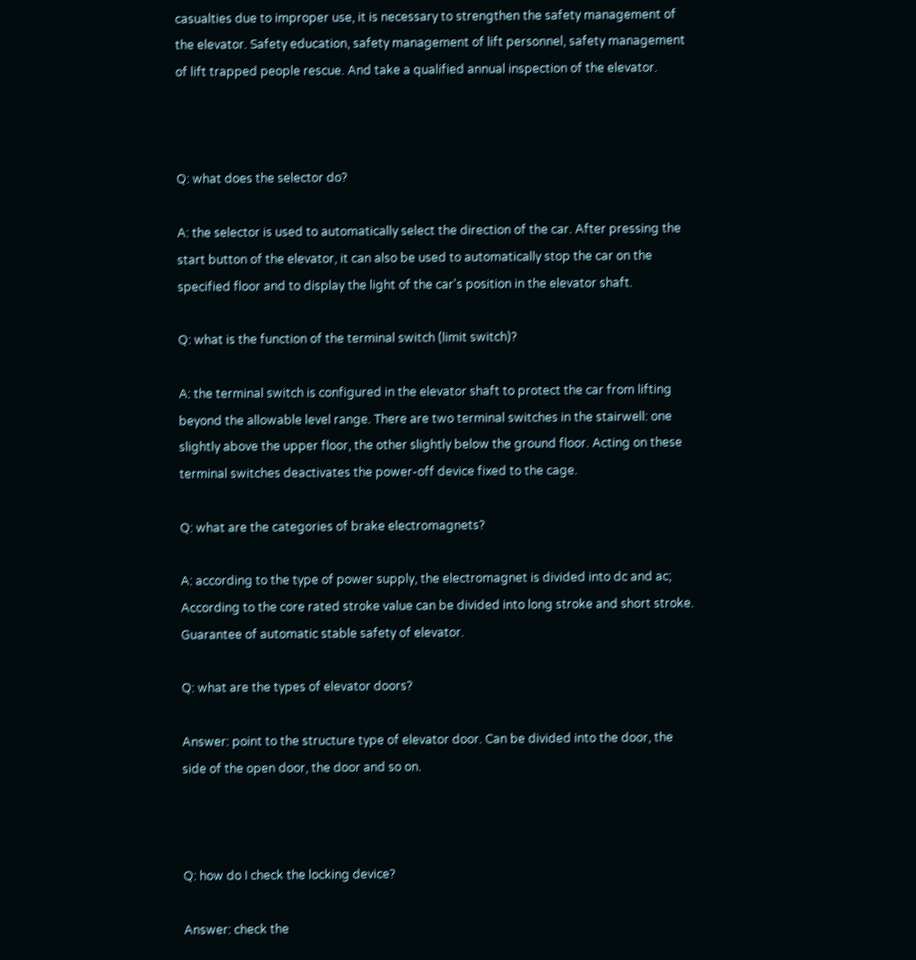casualties due to improper use, it is necessary to strengthen the safety management of the elevator. Safety education, safety management of lift personnel, safety management of lift trapped people rescue. And take a qualified annual inspection of the elevator.



Q: what does the selector do?

A: the selector is used to automatically select the direction of the car. After pressing the start button of the elevator, it can also be used to automatically stop the car on the specified floor and to display the light of the car's position in the elevator shaft.

Q: what is the function of the terminal switch (limit switch)?

A: the terminal switch is configured in the elevator shaft to protect the car from lifting beyond the allowable level range. There are two terminal switches in the stairwell: one slightly above the upper floor, the other slightly below the ground floor. Acting on these terminal switches deactivates the power-off device fixed to the cage.

Q: what are the categories of brake electromagnets?

A: according to the type of power supply, the electromagnet is divided into dc and ac; According to the core rated stroke value can be divided into long stroke and short stroke. Guarantee of automatic stable safety of elevator.

Q: what are the types of elevator doors?

Answer: point to the structure type of elevator door. Can be divided into the door, the side of the open door, the door and so on.



Q: how do I check the locking device?

Answer: check the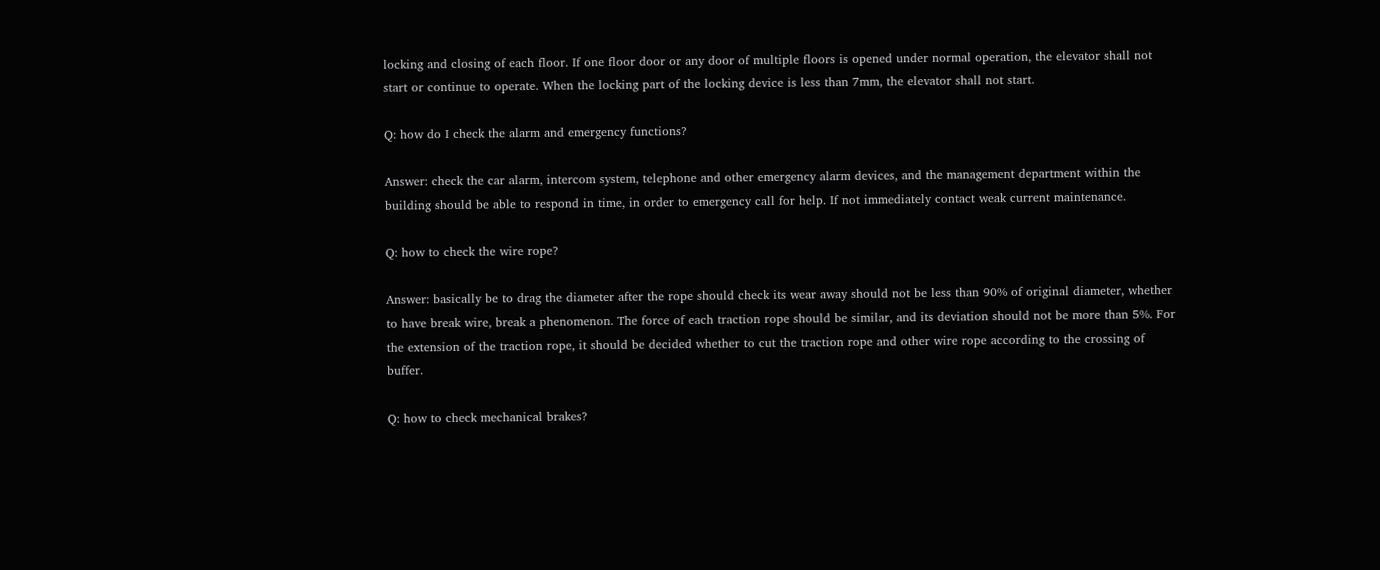locking and closing of each floor. If one floor door or any door of multiple floors is opened under normal operation, the elevator shall not start or continue to operate. When the locking part of the locking device is less than 7mm, the elevator shall not start.

Q: how do I check the alarm and emergency functions?

Answer: check the car alarm, intercom system, telephone and other emergency alarm devices, and the management department within the building should be able to respond in time, in order to emergency call for help. If not immediately contact weak current maintenance.

Q: how to check the wire rope?

Answer: basically be to drag the diameter after the rope should check its wear away should not be less than 90% of original diameter, whether to have break wire, break a phenomenon. The force of each traction rope should be similar, and its deviation should not be more than 5%. For the extension of the traction rope, it should be decided whether to cut the traction rope and other wire rope according to the crossing of buffer.

Q: how to check mechanical brakes?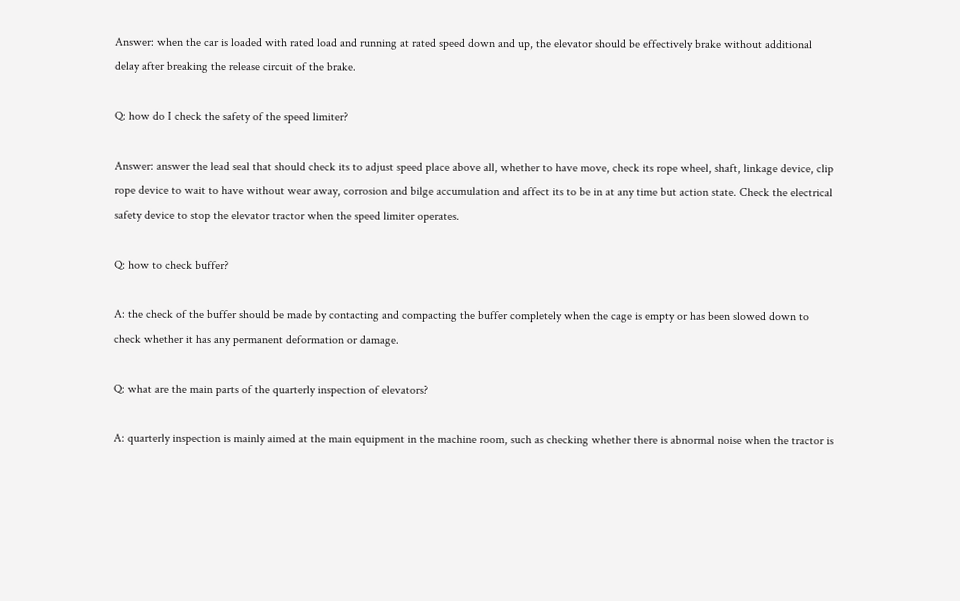Answer: when the car is loaded with rated load and running at rated speed down and up, the elevator should be effectively brake without additional delay after breaking the release circuit of the brake.

Q: how do I check the safety of the speed limiter?

Answer: answer the lead seal that should check its to adjust speed place above all, whether to have move, check its rope wheel, shaft, linkage device, clip rope device to wait to have without wear away, corrosion and bilge accumulation and affect its to be in at any time but action state. Check the electrical safety device to stop the elevator tractor when the speed limiter operates.

Q: how to check buffer?

A: the check of the buffer should be made by contacting and compacting the buffer completely when the cage is empty or has been slowed down to check whether it has any permanent deformation or damage.

Q: what are the main parts of the quarterly inspection of elevators?

A: quarterly inspection is mainly aimed at the main equipment in the machine room, such as checking whether there is abnormal noise when the tractor is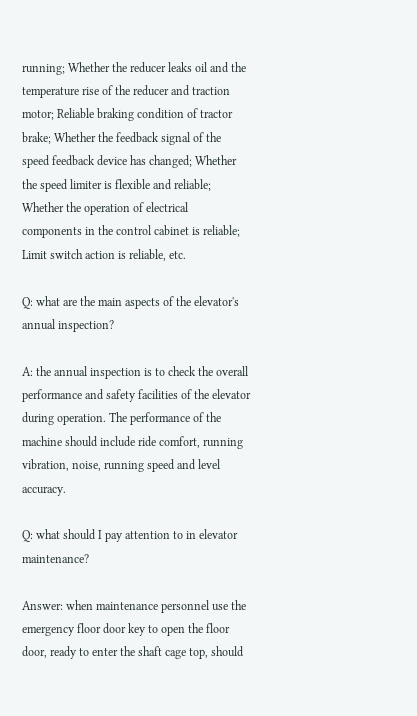running; Whether the reducer leaks oil and the temperature rise of the reducer and traction motor; Reliable braking condition of tractor brake; Whether the feedback signal of the speed feedback device has changed; Whether the speed limiter is flexible and reliable; Whether the operation of electrical components in the control cabinet is reliable; Limit switch action is reliable, etc.

Q: what are the main aspects of the elevator's annual inspection?

A: the annual inspection is to check the overall performance and safety facilities of the elevator during operation. The performance of the machine should include ride comfort, running vibration, noise, running speed and level accuracy.

Q: what should I pay attention to in elevator maintenance?

Answer: when maintenance personnel use the emergency floor door key to open the floor door, ready to enter the shaft cage top, should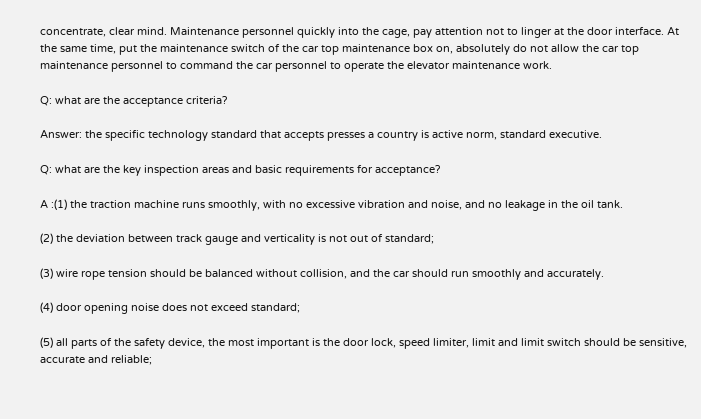concentrate, clear mind. Maintenance personnel quickly into the cage, pay attention not to linger at the door interface. At the same time, put the maintenance switch of the car top maintenance box on, absolutely do not allow the car top maintenance personnel to command the car personnel to operate the elevator maintenance work.

Q: what are the acceptance criteria?

Answer: the specific technology standard that accepts presses a country is active norm, standard executive.

Q: what are the key inspection areas and basic requirements for acceptance?

A :(1) the traction machine runs smoothly, with no excessive vibration and noise, and no leakage in the oil tank.

(2) the deviation between track gauge and verticality is not out of standard;

(3) wire rope tension should be balanced without collision, and the car should run smoothly and accurately.

(4) door opening noise does not exceed standard;

(5) all parts of the safety device, the most important is the door lock, speed limiter, limit and limit switch should be sensitive, accurate and reliable;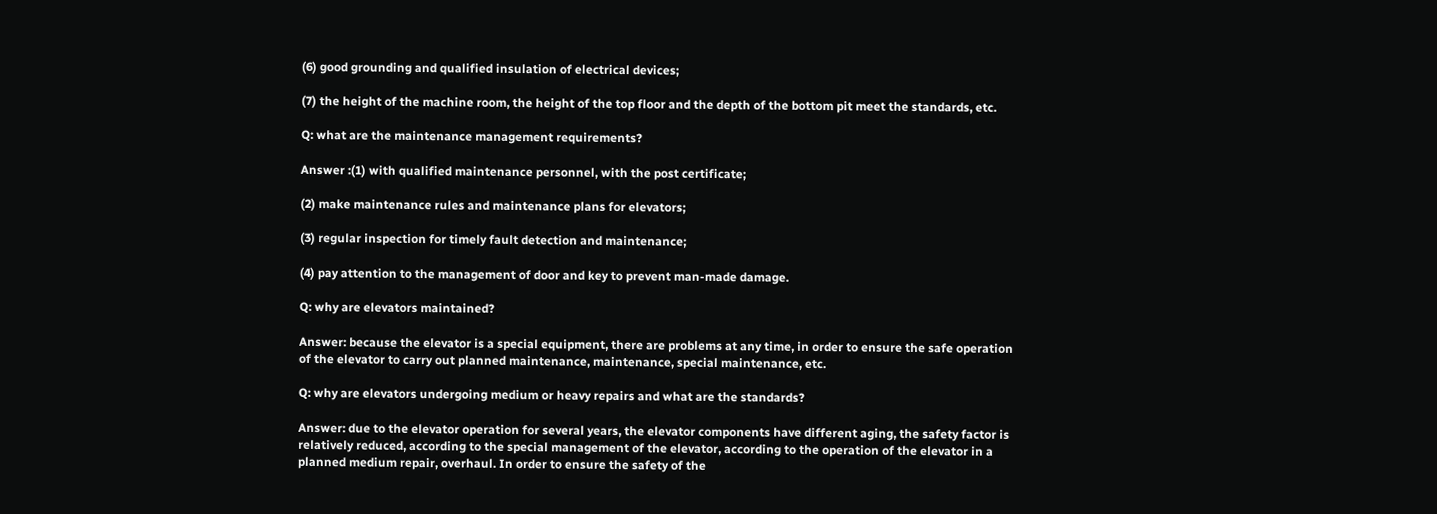(6) good grounding and qualified insulation of electrical devices;

(7) the height of the machine room, the height of the top floor and the depth of the bottom pit meet the standards, etc.

Q: what are the maintenance management requirements?

Answer :(1) with qualified maintenance personnel, with the post certificate;

(2) make maintenance rules and maintenance plans for elevators;

(3) regular inspection for timely fault detection and maintenance;

(4) pay attention to the management of door and key to prevent man-made damage.

Q: why are elevators maintained?

Answer: because the elevator is a special equipment, there are problems at any time, in order to ensure the safe operation of the elevator to carry out planned maintenance, maintenance, special maintenance, etc.

Q: why are elevators undergoing medium or heavy repairs and what are the standards?

Answer: due to the elevator operation for several years, the elevator components have different aging, the safety factor is relatively reduced, according to the special management of the elevator, according to the operation of the elevator in a planned medium repair, overhaul. In order to ensure the safety of the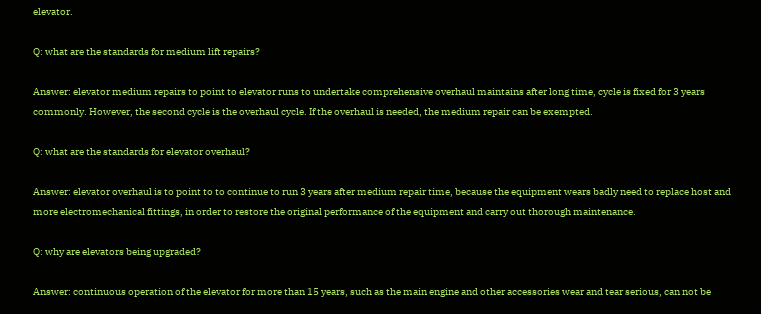elevator.

Q: what are the standards for medium lift repairs?

Answer: elevator medium repairs to point to elevator runs to undertake comprehensive overhaul maintains after long time, cycle is fixed for 3 years commonly. However, the second cycle is the overhaul cycle. If the overhaul is needed, the medium repair can be exempted.

Q: what are the standards for elevator overhaul?

Answer: elevator overhaul is to point to to continue to run 3 years after medium repair time, because the equipment wears badly need to replace host and more electromechanical fittings, in order to restore the original performance of the equipment and carry out thorough maintenance.

Q: why are elevators being upgraded?

Answer: continuous operation of the elevator for more than 15 years, such as the main engine and other accessories wear and tear serious, can not be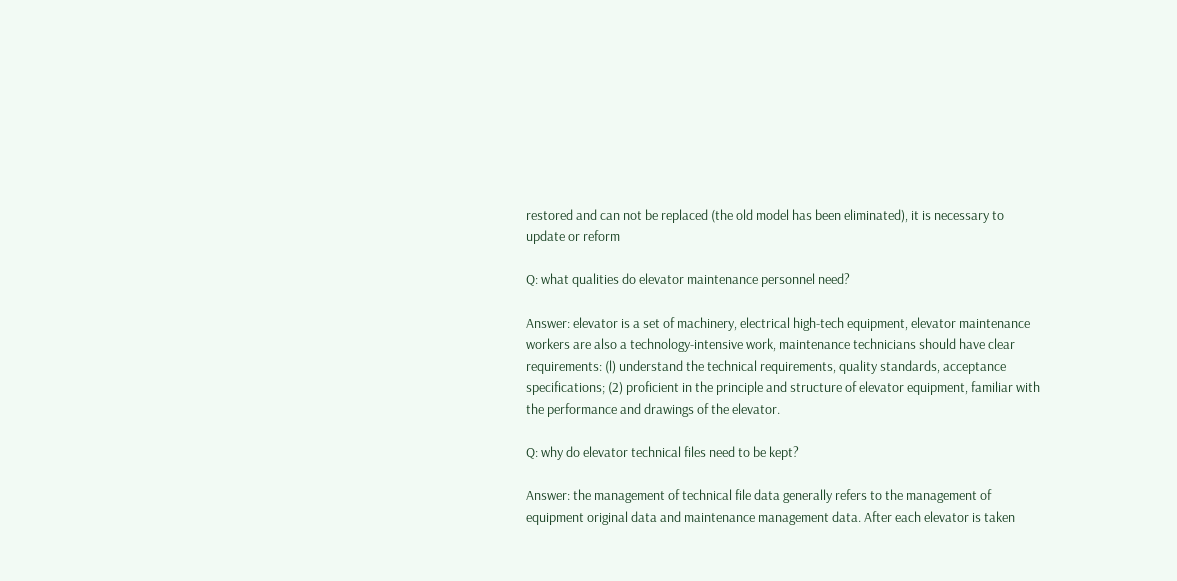restored and can not be replaced (the old model has been eliminated), it is necessary to update or reform

Q: what qualities do elevator maintenance personnel need?

Answer: elevator is a set of machinery, electrical high-tech equipment, elevator maintenance workers are also a technology-intensive work, maintenance technicians should have clear requirements: (l) understand the technical requirements, quality standards, acceptance specifications; (2) proficient in the principle and structure of elevator equipment, familiar with the performance and drawings of the elevator.

Q: why do elevator technical files need to be kept?

Answer: the management of technical file data generally refers to the management of equipment original data and maintenance management data. After each elevator is taken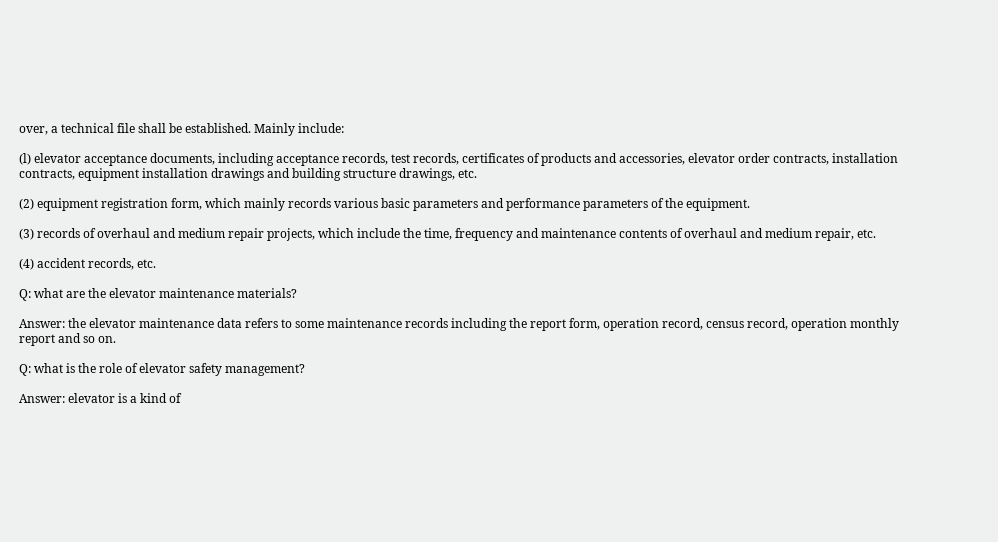over, a technical file shall be established. Mainly include:

(l) elevator acceptance documents, including acceptance records, test records, certificates of products and accessories, elevator order contracts, installation contracts, equipment installation drawings and building structure drawings, etc.

(2) equipment registration form, which mainly records various basic parameters and performance parameters of the equipment.

(3) records of overhaul and medium repair projects, which include the time, frequency and maintenance contents of overhaul and medium repair, etc.

(4) accident records, etc.

Q: what are the elevator maintenance materials?

Answer: the elevator maintenance data refers to some maintenance records including the report form, operation record, census record, operation monthly report and so on.

Q: what is the role of elevator safety management?

Answer: elevator is a kind of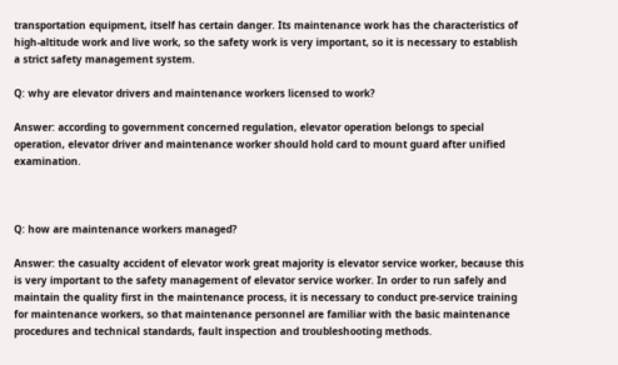transportation equipment, itself has certain danger. Its maintenance work has the characteristics of high-altitude work and live work, so the safety work is very important, so it is necessary to establish a strict safety management system.

Q: why are elevator drivers and maintenance workers licensed to work?

Answer: according to government concerned regulation, elevator operation belongs to special operation, elevator driver and maintenance worker should hold card to mount guard after unified examination.



Q: how are maintenance workers managed?

Answer: the casualty accident of elevator work great majority is elevator service worker, because this is very important to the safety management of elevator service worker. In order to run safely and maintain the quality first in the maintenance process, it is necessary to conduct pre-service training for maintenance workers, so that maintenance personnel are familiar with the basic maintenance procedures and technical standards, fault inspection and troubleshooting methods.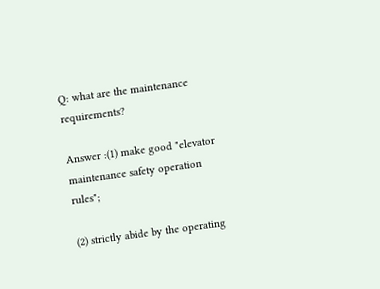Q: what are the maintenance requirements?

Answer :(1) make good "elevator maintenance safety operation rules";

(2) strictly abide by the operating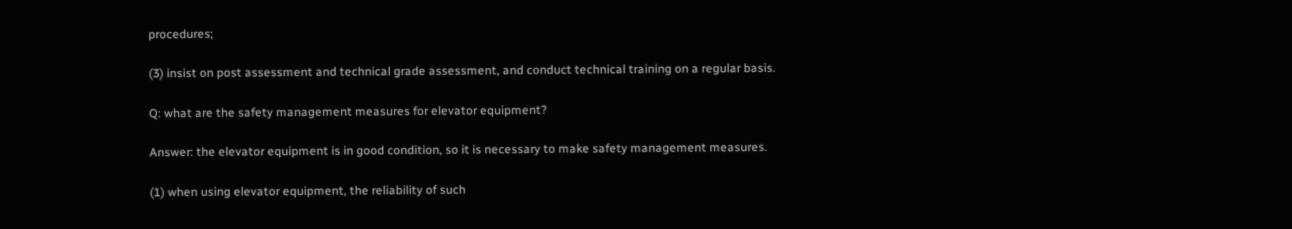procedures;

(3) insist on post assessment and technical grade assessment, and conduct technical training on a regular basis.

Q: what are the safety management measures for elevator equipment?

Answer: the elevator equipment is in good condition, so it is necessary to make safety management measures.

(1) when using elevator equipment, the reliability of such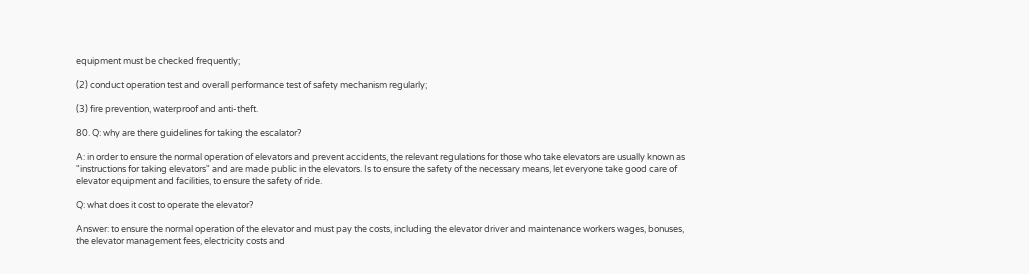equipment must be checked frequently;

(2) conduct operation test and overall performance test of safety mechanism regularly;

(3) fire prevention, waterproof and anti-theft.

80. Q: why are there guidelines for taking the escalator?

A: in order to ensure the normal operation of elevators and prevent accidents, the relevant regulations for those who take elevators are usually known as "instructions for taking elevators" and are made public in the elevators. Is to ensure the safety of the necessary means, let everyone take good care of elevator equipment and facilities, to ensure the safety of ride.

Q: what does it cost to operate the elevator?

Answer: to ensure the normal operation of the elevator and must pay the costs, including the elevator driver and maintenance workers wages, bonuses, the elevator management fees, electricity costs and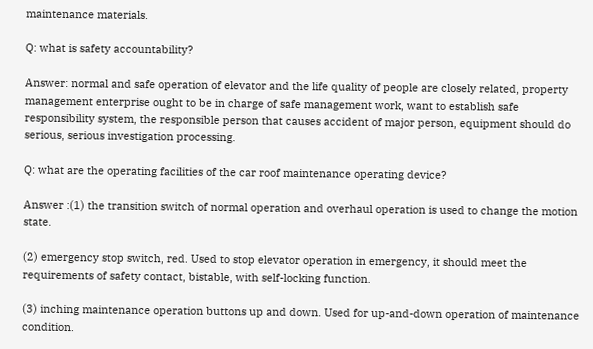maintenance materials.

Q: what is safety accountability?

Answer: normal and safe operation of elevator and the life quality of people are closely related, property management enterprise ought to be in charge of safe management work, want to establish safe responsibility system, the responsible person that causes accident of major person, equipment should do serious, serious investigation processing.

Q: what are the operating facilities of the car roof maintenance operating device?

Answer :(1) the transition switch of normal operation and overhaul operation is used to change the motion state.

(2) emergency stop switch, red. Used to stop elevator operation in emergency, it should meet the requirements of safety contact, bistable, with self-locking function.

(3) inching maintenance operation buttons up and down. Used for up-and-down operation of maintenance condition.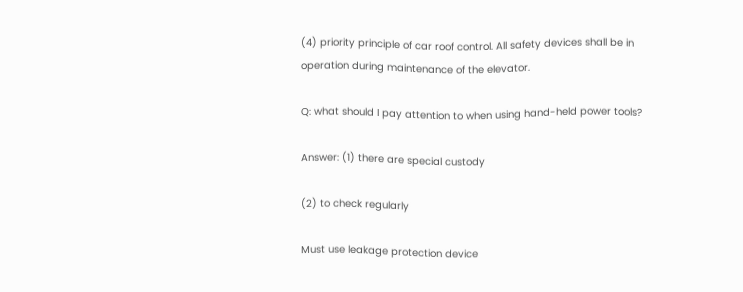(4) priority principle of car roof control. All safety devices shall be in operation during maintenance of the elevator.

Q: what should I pay attention to when using hand-held power tools?

Answer: (1) there are special custody

(2) to check regularly

Must use leakage protection device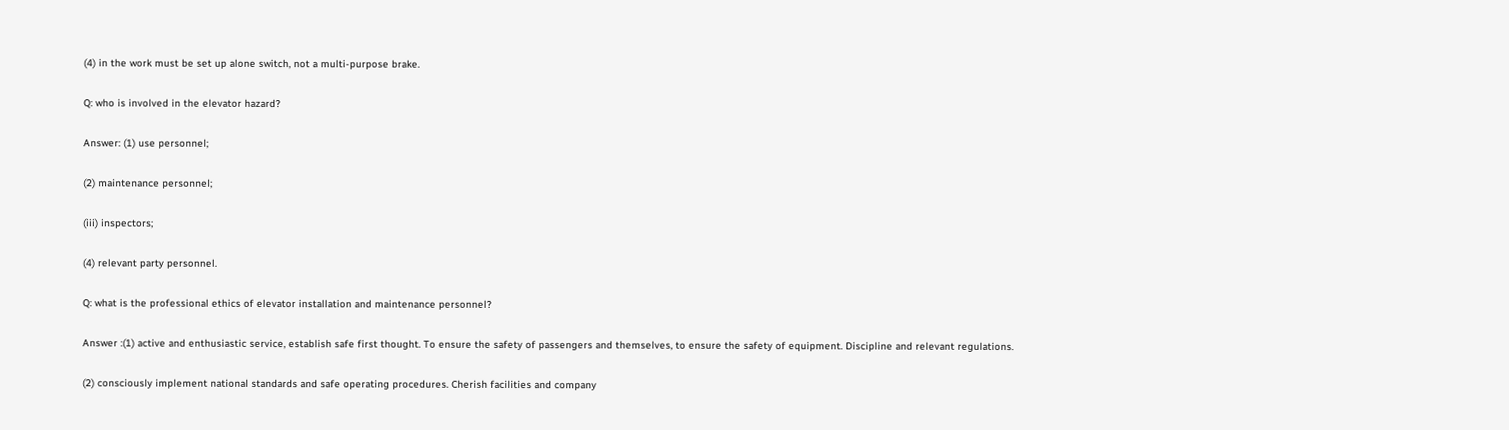(4) in the work must be set up alone switch, not a multi-purpose brake.

Q: who is involved in the elevator hazard?

Answer: (1) use personnel;

(2) maintenance personnel;

(iii) inspectors;

(4) relevant party personnel.

Q: what is the professional ethics of elevator installation and maintenance personnel?

Answer :(1) active and enthusiastic service, establish safe first thought. To ensure the safety of passengers and themselves, to ensure the safety of equipment. Discipline and relevant regulations.

(2) consciously implement national standards and safe operating procedures. Cherish facilities and company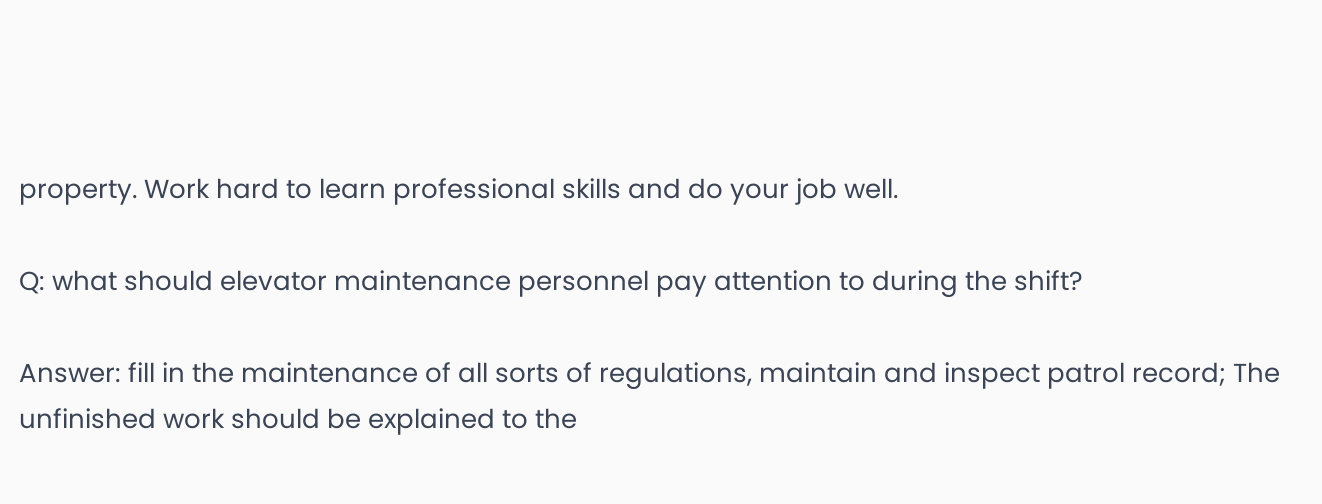property. Work hard to learn professional skills and do your job well.

Q: what should elevator maintenance personnel pay attention to during the shift?

Answer: fill in the maintenance of all sorts of regulations, maintain and inspect patrol record; The unfinished work should be explained to the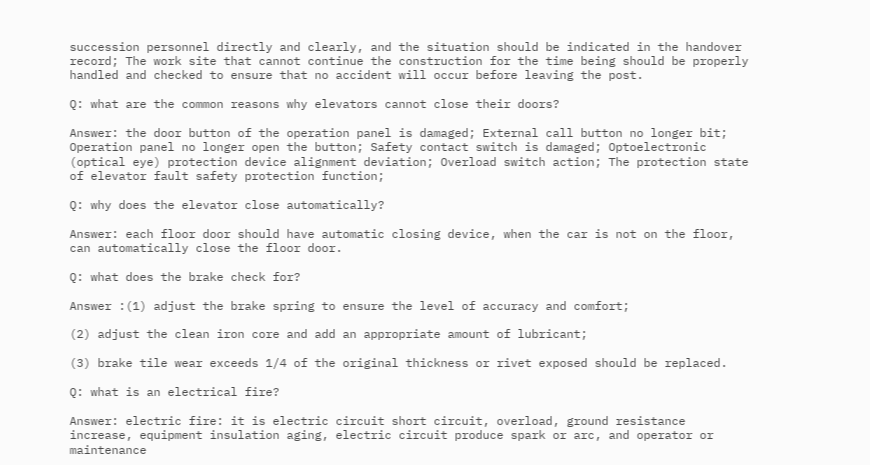succession personnel directly and clearly, and the situation should be indicated in the handover record; The work site that cannot continue the construction for the time being should be properly handled and checked to ensure that no accident will occur before leaving the post.

Q: what are the common reasons why elevators cannot close their doors?

Answer: the door button of the operation panel is damaged; External call button no longer bit; Operation panel no longer open the button; Safety contact switch is damaged; Optoelectronic (optical eye) protection device alignment deviation; Overload switch action; The protection state of elevator fault safety protection function;

Q: why does the elevator close automatically?

Answer: each floor door should have automatic closing device, when the car is not on the floor, can automatically close the floor door.

Q: what does the brake check for?

Answer :(1) adjust the brake spring to ensure the level of accuracy and comfort;

(2) adjust the clean iron core and add an appropriate amount of lubricant;

(3) brake tile wear exceeds 1/4 of the original thickness or rivet exposed should be replaced.

Q: what is an electrical fire?

Answer: electric fire: it is electric circuit short circuit, overload, ground resistance increase, equipment insulation aging, electric circuit produce spark or arc, and operator or maintenance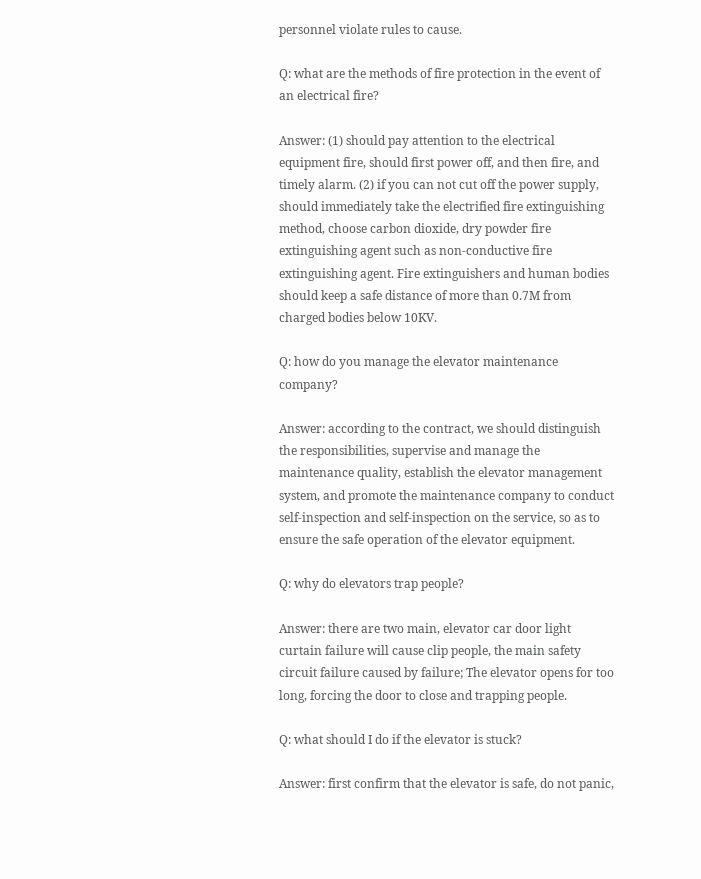personnel violate rules to cause.

Q: what are the methods of fire protection in the event of an electrical fire?

Answer: (1) should pay attention to the electrical equipment fire, should first power off, and then fire, and timely alarm. (2) if you can not cut off the power supply, should immediately take the electrified fire extinguishing method, choose carbon dioxide, dry powder fire extinguishing agent such as non-conductive fire extinguishing agent. Fire extinguishers and human bodies should keep a safe distance of more than 0.7M from charged bodies below 10KV.

Q: how do you manage the elevator maintenance company?

Answer: according to the contract, we should distinguish the responsibilities, supervise and manage the maintenance quality, establish the elevator management system, and promote the maintenance company to conduct self-inspection and self-inspection on the service, so as to ensure the safe operation of the elevator equipment.

Q: why do elevators trap people?

Answer: there are two main, elevator car door light curtain failure will cause clip people, the main safety circuit failure caused by failure; The elevator opens for too long, forcing the door to close and trapping people.

Q: what should I do if the elevator is stuck?

Answer: first confirm that the elevator is safe, do not panic,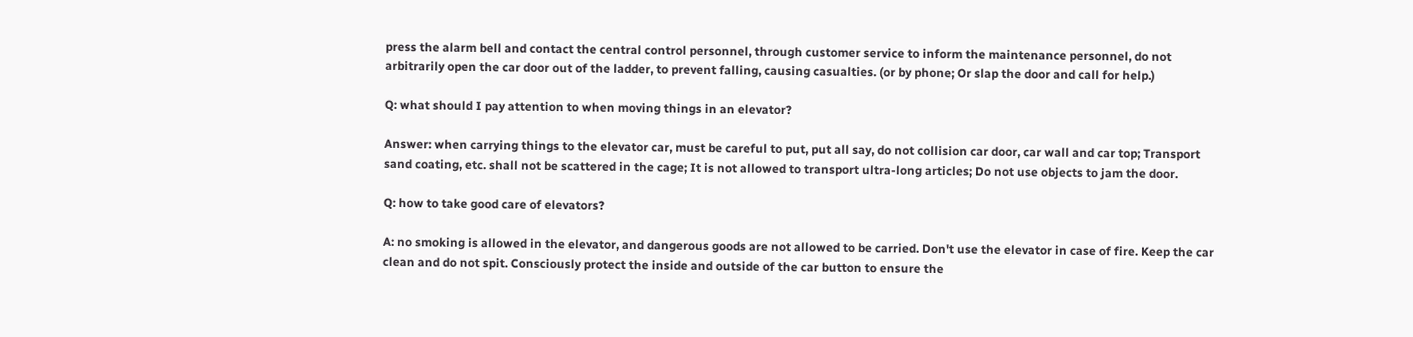press the alarm bell and contact the central control personnel, through customer service to inform the maintenance personnel, do not arbitrarily open the car door out of the ladder, to prevent falling, causing casualties. (or by phone; Or slap the door and call for help.)

Q: what should I pay attention to when moving things in an elevator?

Answer: when carrying things to the elevator car, must be careful to put, put all say, do not collision car door, car wall and car top; Transport sand coating, etc. shall not be scattered in the cage; It is not allowed to transport ultra-long articles; Do not use objects to jam the door.

Q: how to take good care of elevators?

A: no smoking is allowed in the elevator, and dangerous goods are not allowed to be carried. Don't use the elevator in case of fire. Keep the car clean and do not spit. Consciously protect the inside and outside of the car button to ensure the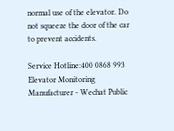normal use of the elevator. Do not squeeze the door of the car to prevent accidents.

Service Hotline:400 0868 993
Elevator Monitoring Manufacturer - Wechat Public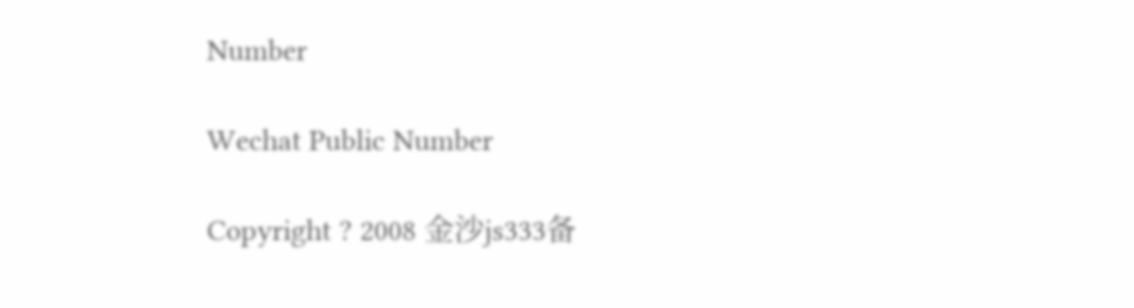Number

Wechat Public Number

Copyright ? 2008 金沙js333备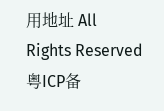用地址 All Rights Reserved 粤ICP备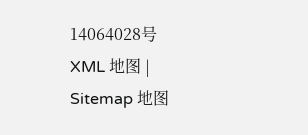14064028号
XML 地图 | Sitemap 地图